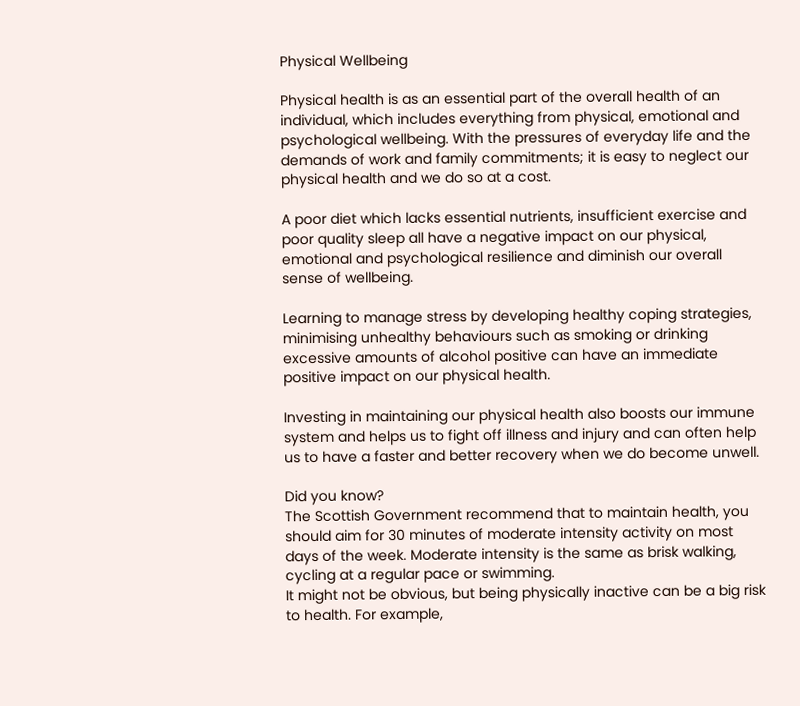Physical Wellbeing

Physical health is as an essential part of the overall health of an individual, which includes everything from physical, emotional and psychological wellbeing. With the pressures of everyday life and the demands of work and family commitments; it is easy to neglect our physical health and we do so at a cost.

A poor diet which lacks essential nutrients, insufficient exercise and poor quality sleep all have a negative impact on our physical, emotional and psychological resilience and diminish our overall sense of wellbeing.

Learning to manage stress by developing healthy coping strategies, minimising unhealthy behaviours such as smoking or drinking excessive amounts of alcohol positive can have an immediate positive impact on our physical health.

Investing in maintaining our physical health also boosts our immune system and helps us to fight off illness and injury and can often help us to have a faster and better recovery when we do become unwell.

Did you know?
The Scottish Government recommend that to maintain health, you should aim for 30 minutes of moderate intensity activity on most days of the week. Moderate intensity is the same as brisk walking, cycling at a regular pace or swimming.
It might not be obvious, but being physically inactive can be a big risk to health. For example,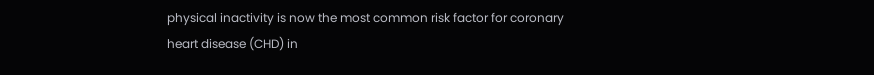physical inactivity is now the most common risk factor for coronary heart disease (CHD) in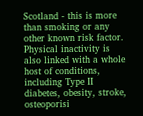Scotland - this is more than smoking or any other known risk factor. Physical inactivity is also linked with a whole host of conditions, including Type II diabetes, obesity, stroke, osteoporisi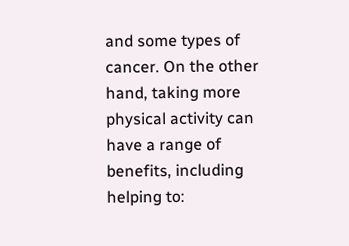and some types of cancer. On the other hand, taking more physical activity can have a range of benefits, including helping to: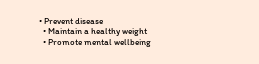• Prevent disease
  • Maintain a healthy weight
  • Promote mental wellbeing